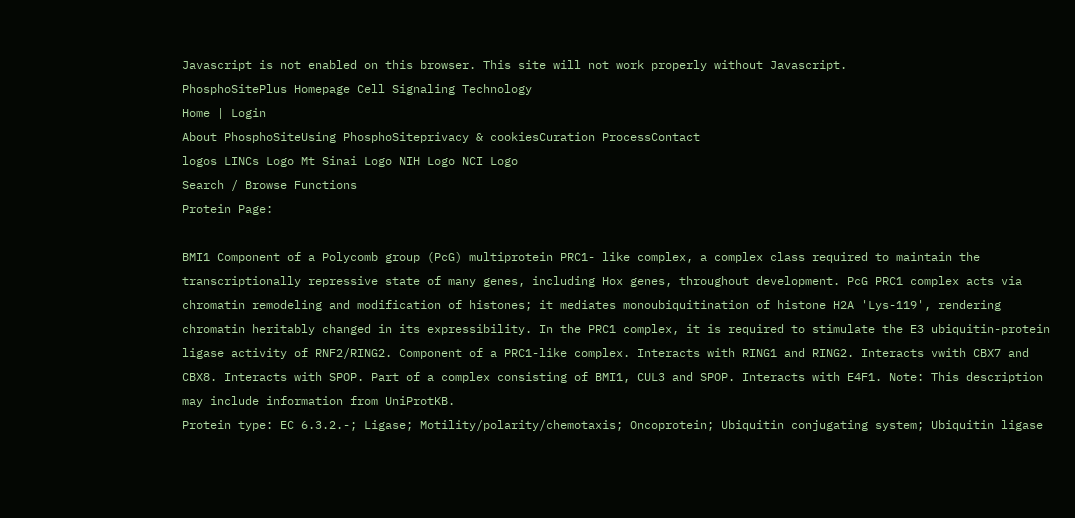Javascript is not enabled on this browser. This site will not work properly without Javascript.
PhosphoSitePlus Homepage Cell Signaling Technology
Home | Login
About PhosphoSiteUsing PhosphoSiteprivacy & cookiesCuration ProcessContact
logos LINCs Logo Mt Sinai Logo NIH Logo NCI Logo
Search / Browse Functions
Protein Page:

BMI1 Component of a Polycomb group (PcG) multiprotein PRC1- like complex, a complex class required to maintain the transcriptionally repressive state of many genes, including Hox genes, throughout development. PcG PRC1 complex acts via chromatin remodeling and modification of histones; it mediates monoubiquitination of histone H2A 'Lys-119', rendering chromatin heritably changed in its expressibility. In the PRC1 complex, it is required to stimulate the E3 ubiquitin-protein ligase activity of RNF2/RING2. Component of a PRC1-like complex. Interacts with RING1 and RING2. Interacts vwith CBX7 and CBX8. Interacts with SPOP. Part of a complex consisting of BMI1, CUL3 and SPOP. Interacts with E4F1. Note: This description may include information from UniProtKB.
Protein type: EC 6.3.2.-; Ligase; Motility/polarity/chemotaxis; Oncoprotein; Ubiquitin conjugating system; Ubiquitin ligase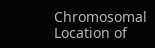Chromosomal Location of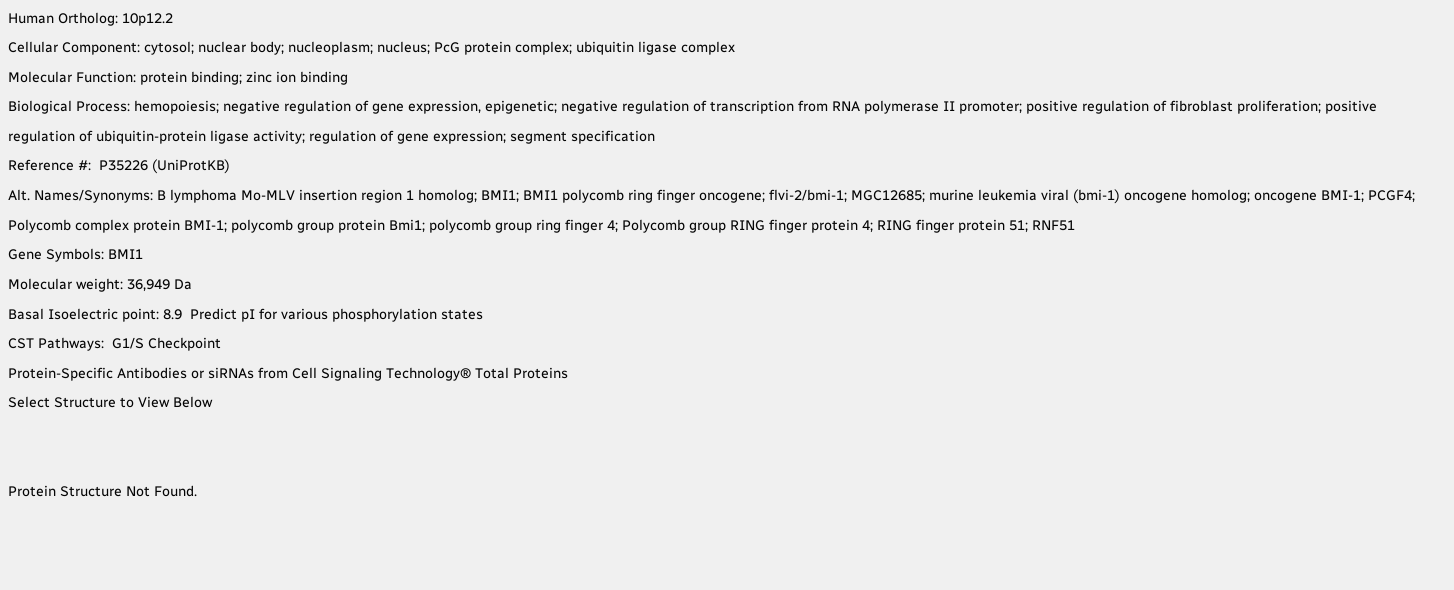Human Ortholog: 10p12.2
Cellular Component: cytosol; nuclear body; nucleoplasm; nucleus; PcG protein complex; ubiquitin ligase complex
Molecular Function: protein binding; zinc ion binding
Biological Process: hemopoiesis; negative regulation of gene expression, epigenetic; negative regulation of transcription from RNA polymerase II promoter; positive regulation of fibroblast proliferation; positive regulation of ubiquitin-protein ligase activity; regulation of gene expression; segment specification
Reference #:  P35226 (UniProtKB)
Alt. Names/Synonyms: B lymphoma Mo-MLV insertion region 1 homolog; BMI1; BMI1 polycomb ring finger oncogene; flvi-2/bmi-1; MGC12685; murine leukemia viral (bmi-1) oncogene homolog; oncogene BMI-1; PCGF4; Polycomb complex protein BMI-1; polycomb group protein Bmi1; polycomb group ring finger 4; Polycomb group RING finger protein 4; RING finger protein 51; RNF51
Gene Symbols: BMI1
Molecular weight: 36,949 Da
Basal Isoelectric point: 8.9  Predict pI for various phosphorylation states
CST Pathways:  G1/S Checkpoint
Protein-Specific Antibodies or siRNAs from Cell Signaling Technology® Total Proteins
Select Structure to View Below


Protein Structure Not Found.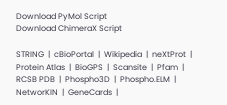Download PyMol Script
Download ChimeraX Script

STRING  |  cBioPortal  |  Wikipedia  |  neXtProt  |  Protein Atlas  |  BioGPS  |  Scansite  |  Pfam  |  RCSB PDB  |  Phospho3D  |  Phospho.ELM  |  NetworKIN  |  GeneCards  |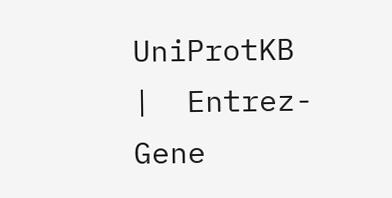UniProtKB  |  Entrez-Gene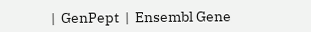|  GenPept  |  Ensembl Gene